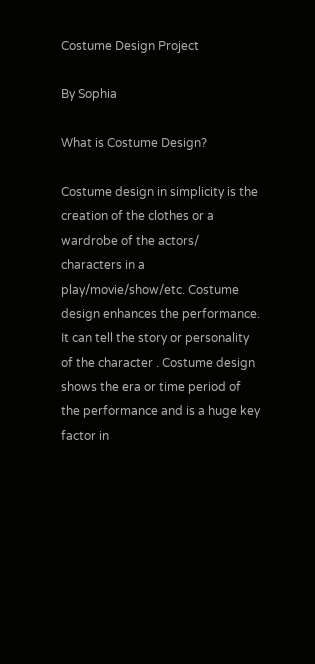Costume Design Project

By Sophia

What is Costume Design?

Costume design in simplicity is the creation of the clothes or a wardrobe of the actors/ characters in a play/movie/show/etc. Costume design enhances the performance. It can tell the story or personality of the character . Costume design shows the era or time period of the performance and is a huge key factor in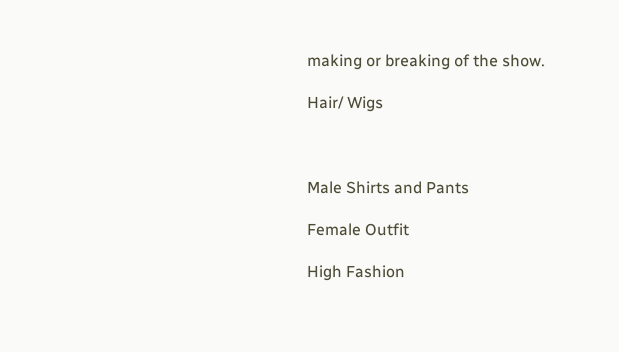making or breaking of the show.

Hair/ Wigs



Male Shirts and Pants

Female Outfit

High Fashion